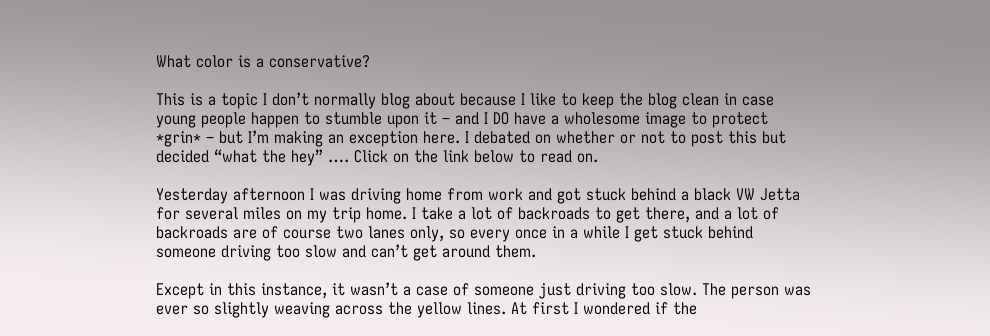What color is a conservative?

This is a topic I don’t normally blog about because I like to keep the blog clean in case young people happen to stumble upon it – and I DO have a wholesome image to protect *grin* – but I’m making an exception here. I debated on whether or not to post this but decided “what the hey” …. Click on the link below to read on.

Yesterday afternoon I was driving home from work and got stuck behind a black VW Jetta for several miles on my trip home. I take a lot of backroads to get there, and a lot of backroads are of course two lanes only, so every once in a while I get stuck behind someone driving too slow and can’t get around them.

Except in this instance, it wasn’t a case of someone just driving too slow. The person was ever so slightly weaving across the yellow lines. At first I wondered if the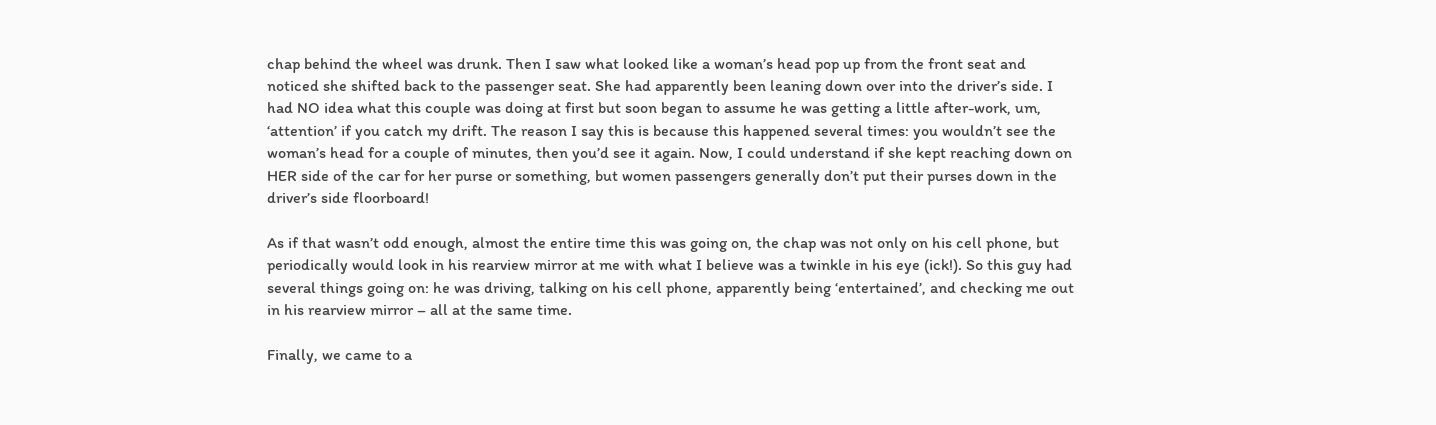chap behind the wheel was drunk. Then I saw what looked like a woman’s head pop up from the front seat and noticed she shifted back to the passenger seat. She had apparently been leaning down over into the driver’s side. I had NO idea what this couple was doing at first but soon began to assume he was getting a little after-work, um, ‘attention’ if you catch my drift. The reason I say this is because this happened several times: you wouldn’t see the woman’s head for a couple of minutes, then you’d see it again. Now, I could understand if she kept reaching down on HER side of the car for her purse or something, but women passengers generally don’t put their purses down in the driver’s side floorboard!

As if that wasn’t odd enough, almost the entire time this was going on, the chap was not only on his cell phone, but periodically would look in his rearview mirror at me with what I believe was a twinkle in his eye (ick!). So this guy had several things going on: he was driving, talking on his cell phone, apparently being ‘entertained’, and checking me out in his rearview mirror – all at the same time.

Finally, we came to a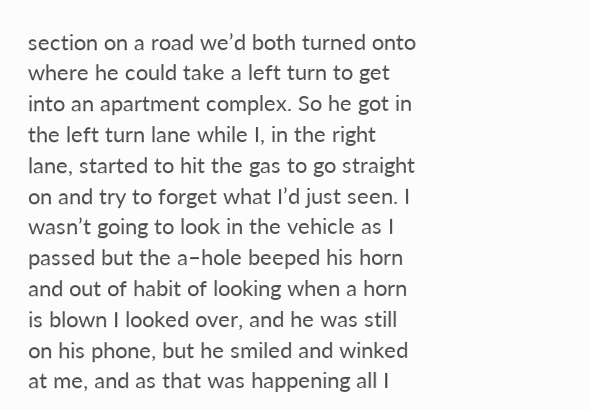section on a road we’d both turned onto where he could take a left turn to get into an apartment complex. So he got in the left turn lane while I, in the right lane, started to hit the gas to go straight on and try to forget what I’d just seen. I wasn’t going to look in the vehicle as I passed but the a–hole beeped his horn and out of habit of looking when a horn is blown I looked over, and he was still on his phone, but he smiled and winked at me, and as that was happening all I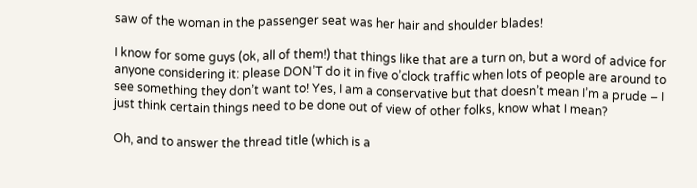saw of the woman in the passenger seat was her hair and shoulder blades!

I know for some guys (ok, all of them!) that things like that are a turn on, but a word of advice for anyone considering it: please DON’T do it in five o’clock traffic when lots of people are around to see something they don’t want to! Yes, I am a conservative but that doesn’t mean I’m a prude – I just think certain things need to be done out of view of other folks, know what I mean?

Oh, and to answer the thread title (which is a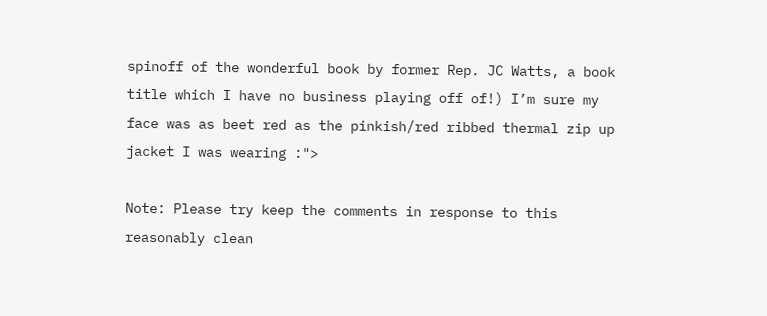spinoff of the wonderful book by former Rep. JC Watts, a book title which I have no business playing off of!) I’m sure my face was as beet red as the pinkish/red ribbed thermal zip up jacket I was wearing :">

Note: Please try keep the comments in response to this reasonably clean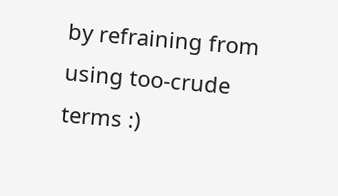by refraining from using too-crude terms :)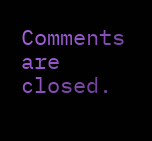Comments are closed.